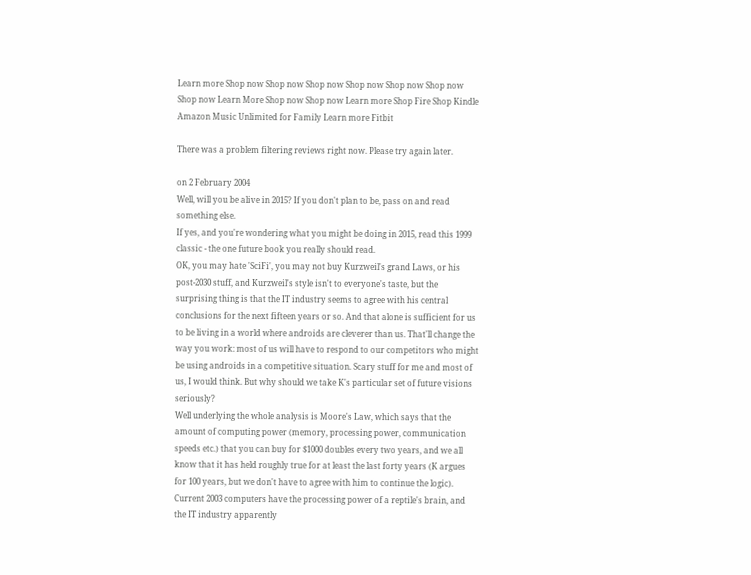Learn more Shop now Shop now Shop now Shop now Shop now Shop now Shop now Learn More Shop now Shop now Learn more Shop Fire Shop Kindle Amazon Music Unlimited for Family Learn more Fitbit

There was a problem filtering reviews right now. Please try again later.

on 2 February 2004
Well, will you be alive in 2015? If you don't plan to be, pass on and read something else.
If yes, and you're wondering what you might be doing in 2015, read this 1999 classic - the one future book you really should read.
OK, you may hate 'SciFi', you may not buy Kurzweil's grand Laws, or his post-2030 stuff, and Kurzweil's style isn't to everyone's taste, but the surprising thing is that the IT industry seems to agree with his central conclusions for the next fifteen years or so. And that alone is sufficient for us to be living in a world where androids are cleverer than us. That'll change the way you work: most of us will have to respond to our competitors who might be using androids in a competitive situation. Scary stuff for me and most of us, I would think. But why should we take K's particular set of future visions seriously?
Well underlying the whole analysis is Moore's Law, which says that the amount of computing power (memory, processing power, communication speeds etc.) that you can buy for $1000 doubles every two years, and we all know that it has held roughly true for at least the last forty years (K argues for 100 years, but we don't have to agree with him to continue the logic). Current 2003 computers have the processing power of a reptile's brain, and the IT industry apparently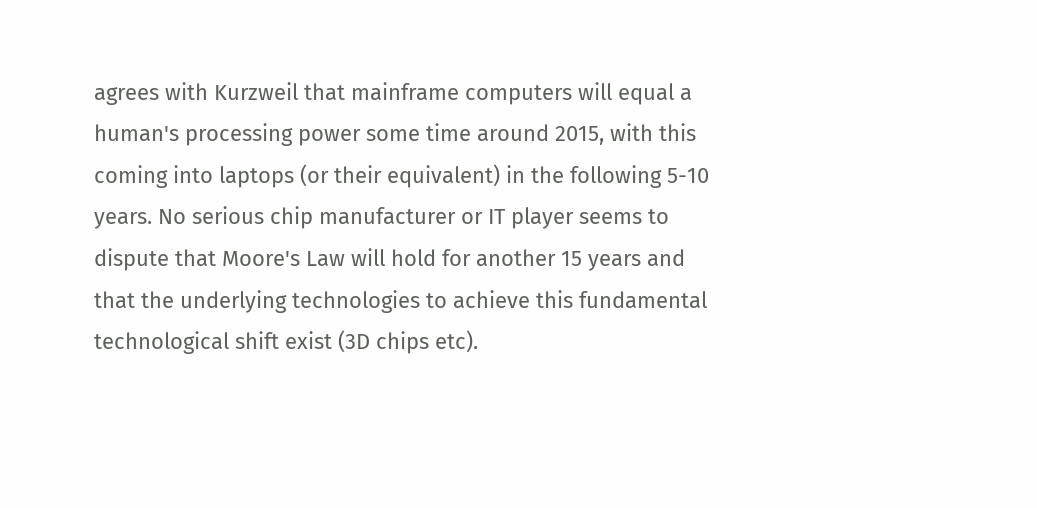agrees with Kurzweil that mainframe computers will equal a human's processing power some time around 2015, with this coming into laptops (or their equivalent) in the following 5-10 years. No serious chip manufacturer or IT player seems to dispute that Moore's Law will hold for another 15 years and that the underlying technologies to achieve this fundamental technological shift exist (3D chips etc).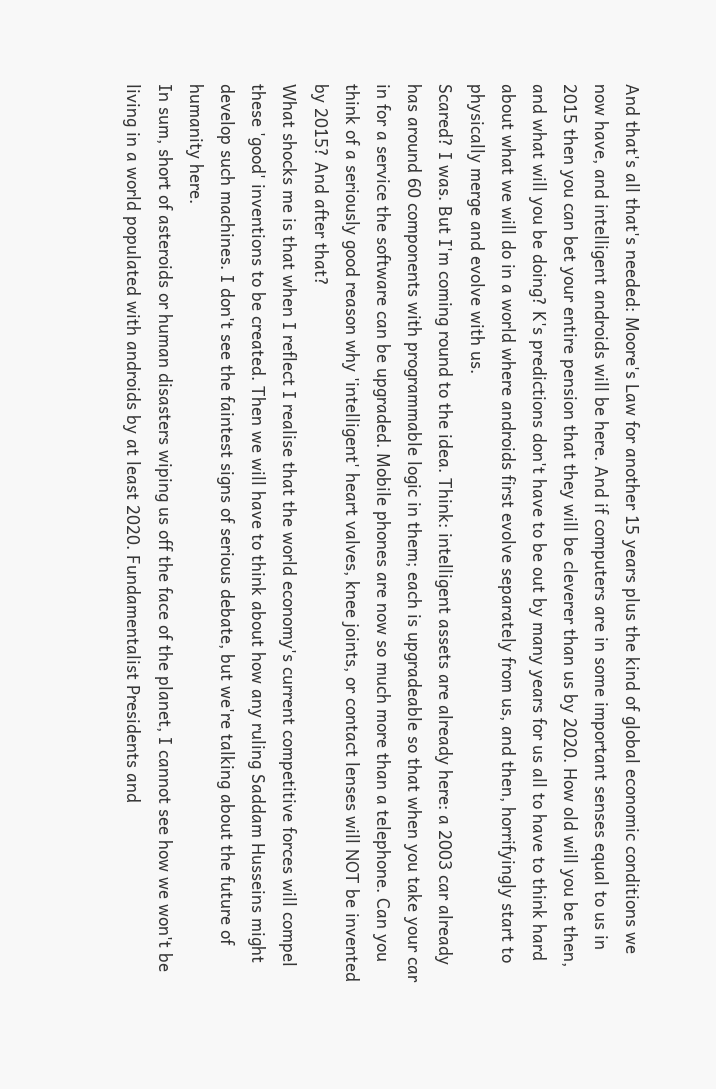And that's all that's needed: Moore's Law for another 15 years plus the kind of global economic conditions we now have, and intelligent androids will be here. And if computers are in some important senses equal to us in 2015 then you can bet your entire pension that they will be cleverer than us by 2020. How old will you be then, and what will you be doing? K's predictions don't have to be out by many years for us all to have to think hard about what we will do in a world where androids first evolve separately from us, and then, horrifyingly start to physically merge and evolve with us.
Scared? I was. But I'm coming round to the idea. Think: intelligent assets are already here: a 2003 car already has around 60 components with programmable logic in them; each is upgradeable so that when you take your car in for a service the software can be upgraded. Mobile phones are now so much more than a telephone. Can you think of a seriously good reason why 'intelligent' heart valves, knee joints, or contact lenses will NOT be invented by 2015? And after that?
What shocks me is that when I reflect I realise that the world economy's current competitive forces will compel these 'good' inventions to be created. Then we will have to think about how any ruling Saddam Husseins might develop such machines. I don't see the faintest signs of serious debate, but we're talking about the future of humanity here.
In sum, short of asteroids or human disasters wiping us off the face of the planet, I cannot see how we won't be living in a world populated with androids by at least 2020. Fundamentalist Presidents and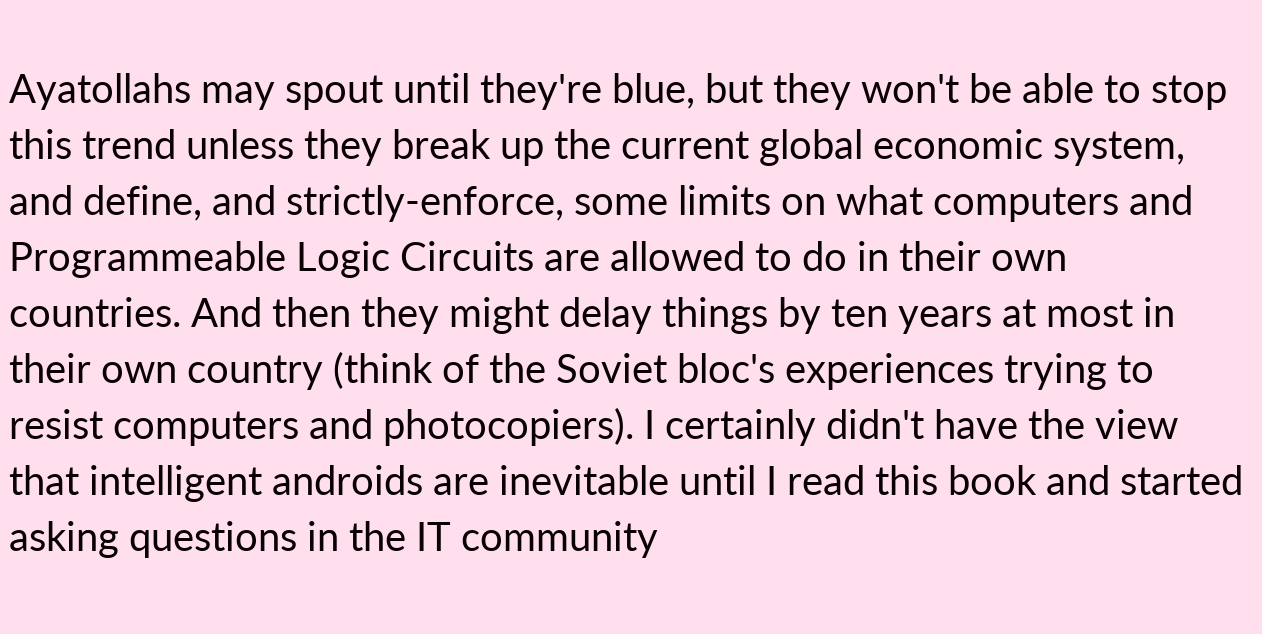Ayatollahs may spout until they're blue, but they won't be able to stop this trend unless they break up the current global economic system, and define, and strictly-enforce, some limits on what computers and Programmeable Logic Circuits are allowed to do in their own countries. And then they might delay things by ten years at most in their own country (think of the Soviet bloc's experiences trying to resist computers and photocopiers). I certainly didn't have the view that intelligent androids are inevitable until I read this book and started asking questions in the IT community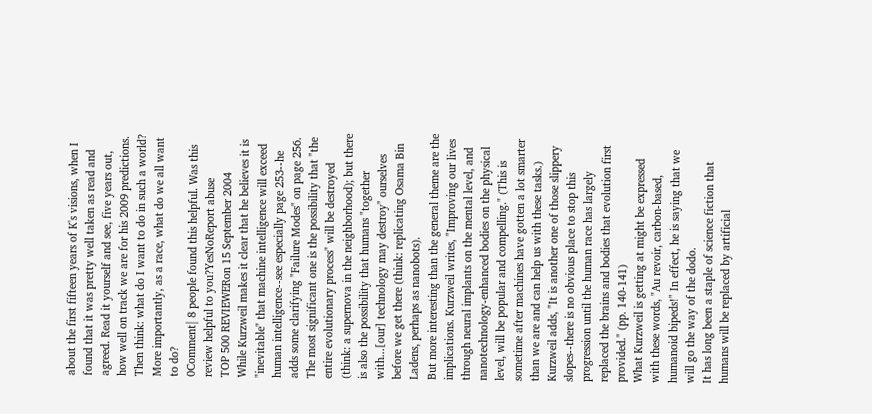about the first fifteen years of K's visions, when I found that it was pretty well taken as read and agreed. Read it yourself and see, five years out, how well on track we are for his 2009 predictions. Then think: what do I want to do in such a world? More importantly, as a race, what do we all want to do?
0Comment| 8 people found this helpful. Was this review helpful to you?YesNoReport abuse
TOP 500 REVIEWERon 15 September 2004
While Kurzweil makes it clear that he believes it is "inevitable" that machine intelligence will exceed human intelligence--see especially page 253--he adds some clarifying "Failure Modes" on page 256. The most significant one is the possibility that "the entire evolutionary process" will be destroyed (think: a supernova in the neighborhood); but there is also the possibility that humans "together with...[our] technology may destroy" ourselves before we get there (think: replicating Osama Bin Ladens, perhaps as nanobots).
But more interesting than the general theme are the implications. Kurzweil writes, "Improving our lives through neural implants on the mental level, and nanotechnology-enhanced bodies on the physical level, will be popular and compelling." (This is sometime after machines have gotten a lot smarter than we are and can help us with these tasks.) Kurzweil adds, "It is another one of those slippery slopes--there is no obvious place to stop this progression until the human race has largely replaced the brains and bodies that evolution first provided." (pp. 140-141)
What Kurzweil is getting at might be expressed with these words, "Au revoir, carbon-based, humanoid bipeds!" In effect, he is saying that we will go the way of the dodo.
It has long been a staple of science fiction that humans will be replaced by artificial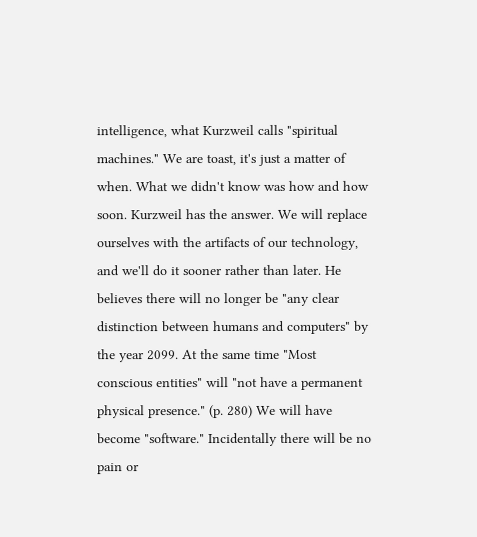intelligence, what Kurzweil calls "spiritual machines." We are toast, it's just a matter of when. What we didn't know was how and how soon. Kurzweil has the answer. We will replace ourselves with the artifacts of our technology, and we'll do it sooner rather than later. He believes there will no longer be "any clear distinction between humans and computers" by the year 2099. At the same time "Most conscious entities" will "not have a permanent physical presence." (p. 280) We will have become "software." Incidentally there will be no pain or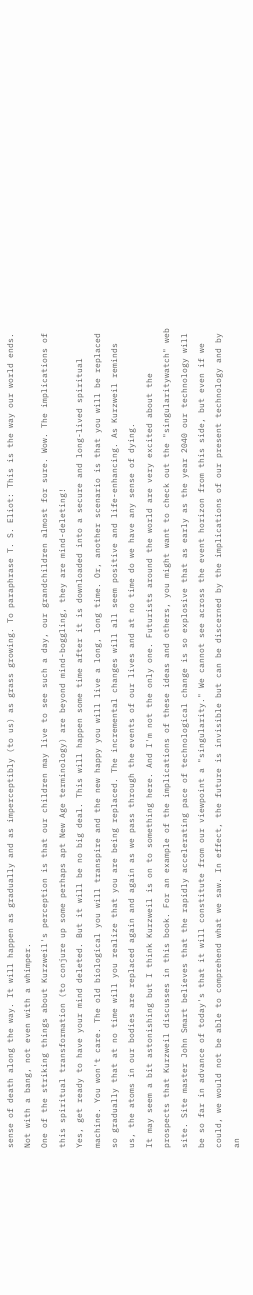sense of death along the way. It will happen as gradually and as imperceptibly (to us) as grass growing. To paraphrase T. S. Eliot: This is the way our world ends. Not with a bang, not even with a whimper.
One of the striking things about Kurzweil's perception is that our children may live to see such a day, our grandchildren almost for sure. Wow. The implications of this spiritual transformation (to conjure up some perhaps apt New Age terminology) are beyond mind-boggling, they are mind-deleting!
Yes, get ready to have your mind deleted. But it will be no big deal. This will happen some time after it is downloaded into a secure and long-lived spiritual machine. You won't care. The old biological you will transpire and the new happy you will live a long, long time. Or, another scenario is that you will be replaced so gradually that at no time will you realize that you are being replaced. The incremental changes will all seem positive and life-enhancing. As Kurzweil reminds us, the atoms in our bodies are replaced again and again as we pass through the events of our lives and at no time do we have any sense of dying.
It may seem a bit astonishing but I think Kurzweil is on to something here. And I'm not the only one. Futurists around the world are very excited about the prospects that Kurzweil discusses in this book. For an example of the implications of these ideas and others, you might want to check out the "singularitywatch" web site. Site master John Smart believes that the rapidly accelerating pace of technological change is so explosive that as early as the year 2040 our technology will be so far in advance of today's that it will constitute from our viewpoint a "singularity." We cannot see across the event horizon from this side, but even if we could, we would not be able to comprehend what we saw. In effect, the future is invisible but can be discerned by the implications of our present technology and by an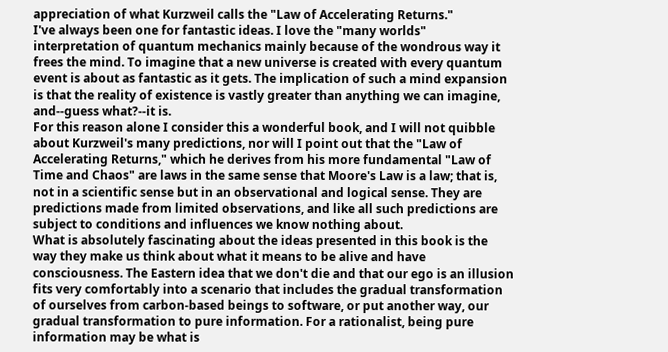appreciation of what Kurzweil calls the "Law of Accelerating Returns."
I've always been one for fantastic ideas. I love the "many worlds" interpretation of quantum mechanics mainly because of the wondrous way it frees the mind. To imagine that a new universe is created with every quantum event is about as fantastic as it gets. The implication of such a mind expansion is that the reality of existence is vastly greater than anything we can imagine, and--guess what?--it is.
For this reason alone I consider this a wonderful book, and I will not quibble about Kurzweil's many predictions, nor will I point out that the "Law of Accelerating Returns," which he derives from his more fundamental "Law of Time and Chaos" are laws in the same sense that Moore's Law is a law; that is, not in a scientific sense but in an observational and logical sense. They are predictions made from limited observations, and like all such predictions are subject to conditions and influences we know nothing about.
What is absolutely fascinating about the ideas presented in this book is the way they make us think about what it means to be alive and have consciousness. The Eastern idea that we don't die and that our ego is an illusion fits very comfortably into a scenario that includes the gradual transformation of ourselves from carbon-based beings to software, or put another way, our gradual transformation to pure information. For a rationalist, being pure information may be what is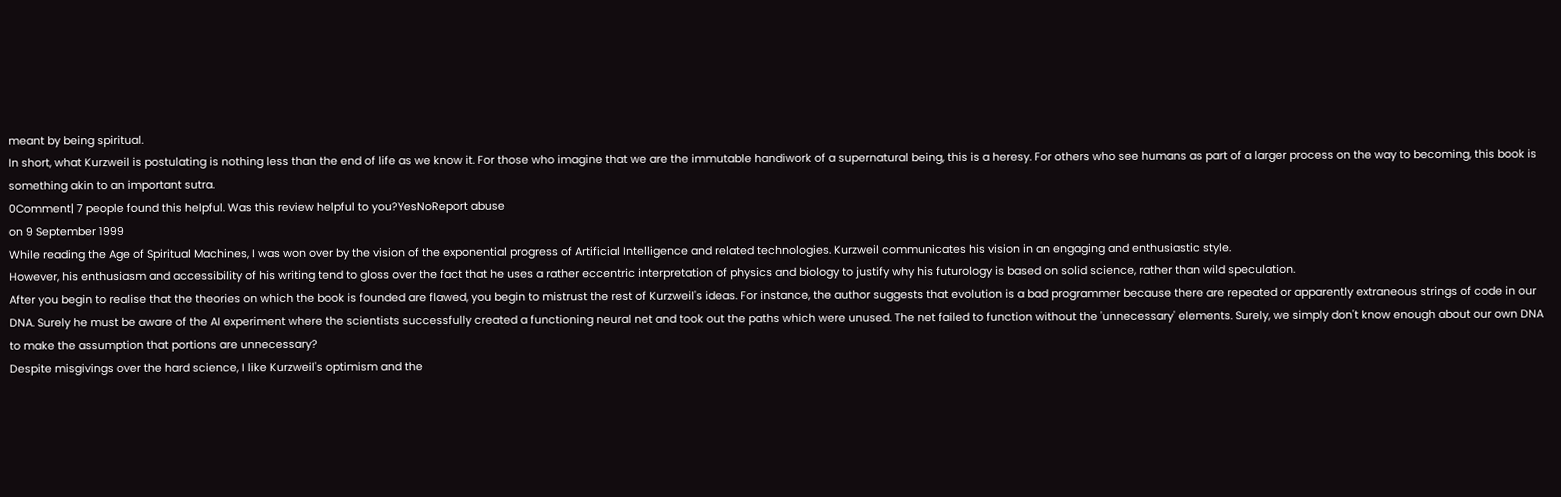meant by being spiritual.
In short, what Kurzweil is postulating is nothing less than the end of life as we know it. For those who imagine that we are the immutable handiwork of a supernatural being, this is a heresy. For others who see humans as part of a larger process on the way to becoming, this book is something akin to an important sutra.
0Comment| 7 people found this helpful. Was this review helpful to you?YesNoReport abuse
on 9 September 1999
While reading the Age of Spiritual Machines, I was won over by the vision of the exponential progress of Artificial Intelligence and related technologies. Kurzweil communicates his vision in an engaging and enthusiastic style.
However, his enthusiasm and accessibility of his writing tend to gloss over the fact that he uses a rather eccentric interpretation of physics and biology to justify why his futurology is based on solid science, rather than wild speculation.
After you begin to realise that the theories on which the book is founded are flawed, you begin to mistrust the rest of Kurzweil's ideas. For instance, the author suggests that evolution is a bad programmer because there are repeated or apparently extraneous strings of code in our DNA. Surely he must be aware of the AI experiment where the scientists successfully created a functioning neural net and took out the paths which were unused. The net failed to function without the 'unnecessary' elements. Surely, we simply don't know enough about our own DNA to make the assumption that portions are unnecessary?
Despite misgivings over the hard science, I like Kurzweil's optimism and the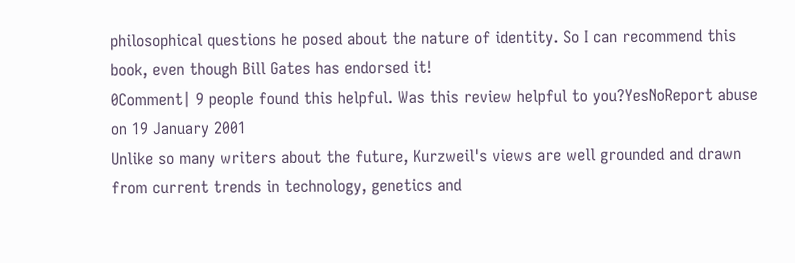philosophical questions he posed about the nature of identity. So I can recommend this book, even though Bill Gates has endorsed it!
0Comment| 9 people found this helpful. Was this review helpful to you?YesNoReport abuse
on 19 January 2001
Unlike so many writers about the future, Kurzweil's views are well grounded and drawn from current trends in technology, genetics and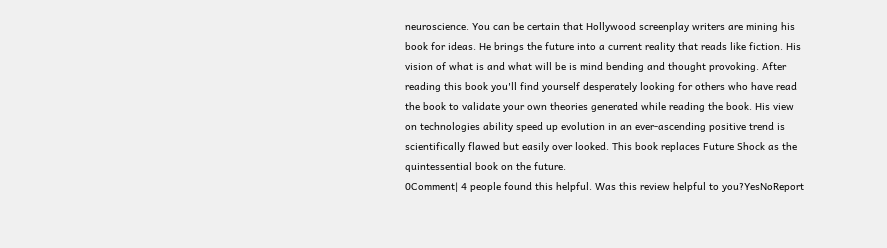neuroscience. You can be certain that Hollywood screenplay writers are mining his book for ideas. He brings the future into a current reality that reads like fiction. His vision of what is and what will be is mind bending and thought provoking. After reading this book you'll find yourself desperately looking for others who have read the book to validate your own theories generated while reading the book. His view on technologies ability speed up evolution in an ever-ascending positive trend is scientifically flawed but easily over looked. This book replaces Future Shock as the quintessential book on the future.
0Comment| 4 people found this helpful. Was this review helpful to you?YesNoReport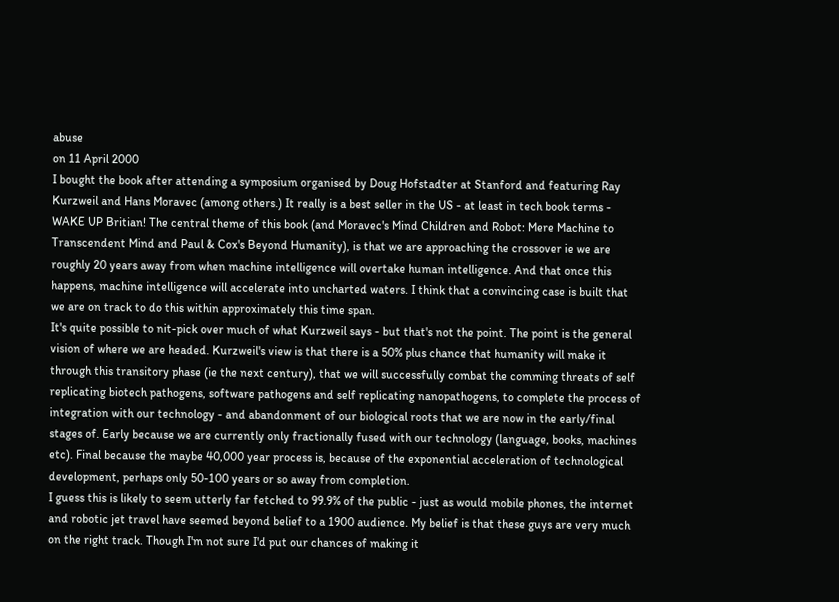abuse
on 11 April 2000
I bought the book after attending a symposium organised by Doug Hofstadter at Stanford and featuring Ray Kurzweil and Hans Moravec (among others.) It really is a best seller in the US - at least in tech book terms - WAKE UP Britian! The central theme of this book (and Moravec's Mind Children and Robot: Mere Machine to Transcendent Mind and Paul & Cox's Beyond Humanity), is that we are approaching the crossover ie we are roughly 20 years away from when machine intelligence will overtake human intelligence. And that once this happens, machine intelligence will accelerate into uncharted waters. I think that a convincing case is built that we are on track to do this within approximately this time span.
It's quite possible to nit-pick over much of what Kurzweil says - but that's not the point. The point is the general vision of where we are headed. Kurzweil's view is that there is a 50% plus chance that humanity will make it through this transitory phase (ie the next century), that we will successfully combat the comming threats of self replicating biotech pathogens, software pathogens and self replicating nanopathogens, to complete the process of integration with our technology - and abandonment of our biological roots that we are now in the early/final stages of. Early because we are currently only fractionally fused with our technology (language, books, machines etc). Final because the maybe 40,000 year process is, because of the exponential acceleration of technological development, perhaps only 50-100 years or so away from completion.
I guess this is likely to seem utterly far fetched to 99.9% of the public - just as would mobile phones, the internet and robotic jet travel have seemed beyond belief to a 1900 audience. My belief is that these guys are very much on the right track. Though I'm not sure I'd put our chances of making it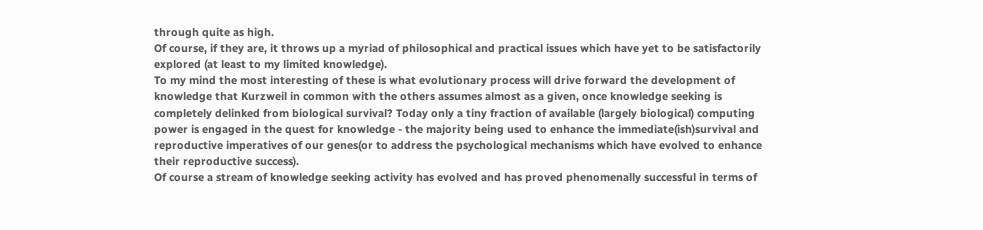through quite as high.
Of course, if they are, it throws up a myriad of philosophical and practical issues which have yet to be satisfactorily explored (at least to my limited knowledge).
To my mind the most interesting of these is what evolutionary process will drive forward the development of knowledge that Kurzweil in common with the others assumes almost as a given, once knowledge seeking is completely delinked from biological survival? Today only a tiny fraction of available (largely biological) computing power is engaged in the quest for knowledge - the majority being used to enhance the immediate(ish)survival and reproductive imperatives of our genes(or to address the psychological mechanisms which have evolved to enhance their reproductive success).
Of course a stream of knowledge seeking activity has evolved and has proved phenomenally successful in terms of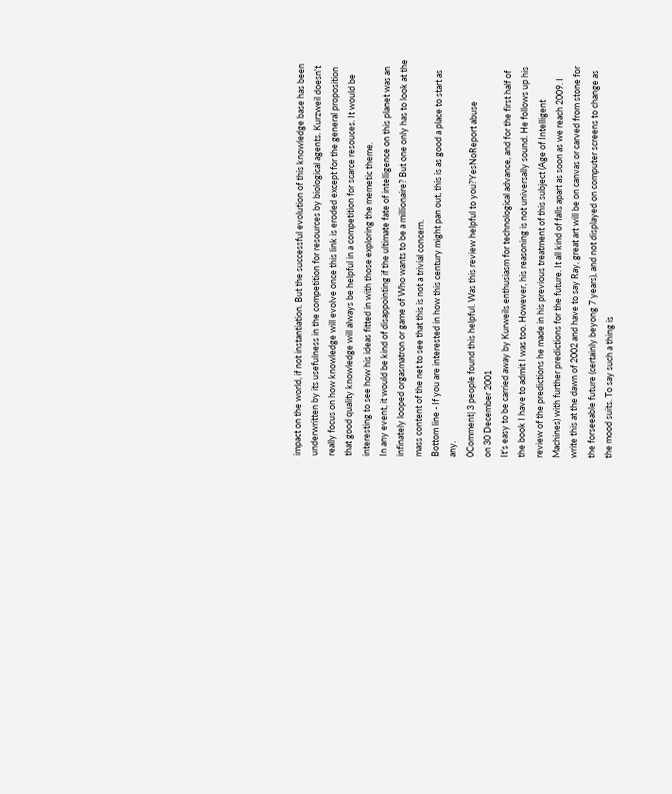impact on the world, if not instantiation. But the successful evolution of this knowledge base has been underwritten by its usefulness in the competition for resources by biological agents. Kurzweil doesn't really focus on how knowledge will evolve once this link is eroded except for the general proposition that good quality knowledge will always be helpful in a competition for scarce resouces. It would be interesting to see how his ideas fitted in with those exploring the memetic theme.
In any event, it would be kind of disappointing if the ultimate fate of intelligence on this planet was an infinately looped orgasmatron or game of Who wants to be a millionaire? But one only has to look at the mass content of the net to see that this is not a trivial concern.
Bottom line - If you are interested in how this century might pan out, this is as good a place to start as any.
0Comment| 3 people found this helpful. Was this review helpful to you?YesNoReport abuse
on 30 December 2001
It's easy to be carried away by Kurweils enthusiasm for technological advance, and for the first half of the book I have to admit I was too. However, his reasoning is not universally sound. He follows up his review of the predictions he made in his previous treatment of this subject (Age of Intelligent Machines) with further predictions for the future. It all kind of falls apart as soon as we reach 2009. I write this at the dawn of 2002 and have to say Ray, great art will be on canvas or carved from stone for the forseeable future (certainly beyong 7 years), and not displayed on computer screens to change as the mood suits. To say such a thing is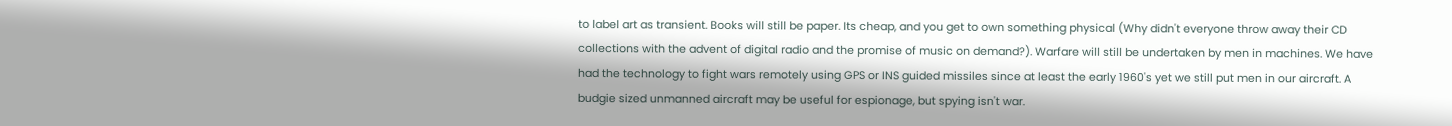to label art as transient. Books will still be paper. Its cheap, and you get to own something physical (Why didn't everyone throw away their CD collections with the advent of digital radio and the promise of music on demand?). Warfare will still be undertaken by men in machines. We have had the technology to fight wars remotely using GPS or INS guided missiles since at least the early 1960's yet we still put men in our aircraft. A budgie sized unmanned aircraft may be useful for espionage, but spying isn't war.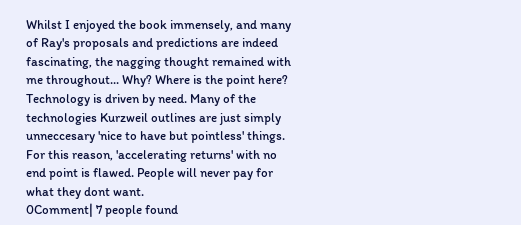Whilst I enjoyed the book immensely, and many of Ray's proposals and predictions are indeed fascinating, the nagging thought remained with me throughout... Why? Where is the point here? Technology is driven by need. Many of the technologies Kurzweil outlines are just simply unneccesary 'nice to have but pointless' things. For this reason, 'accelerating returns' with no end point is flawed. People will never pay for what they dont want.
0Comment| 7 people found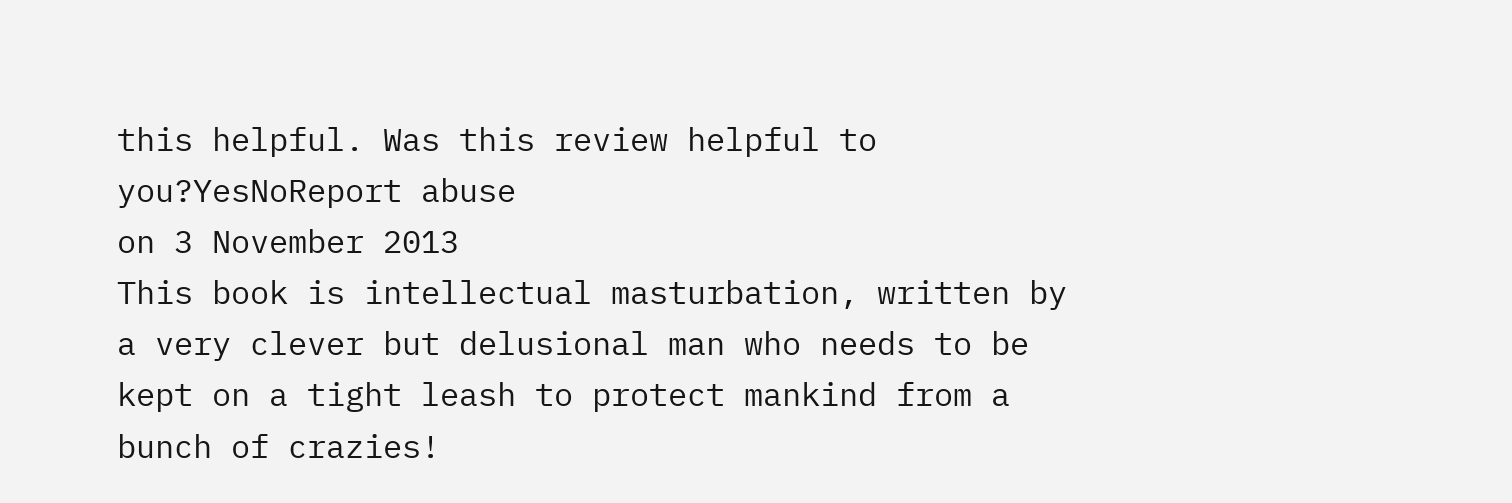this helpful. Was this review helpful to you?YesNoReport abuse
on 3 November 2013
This book is intellectual masturbation, written by a very clever but delusional man who needs to be kept on a tight leash to protect mankind from a bunch of crazies!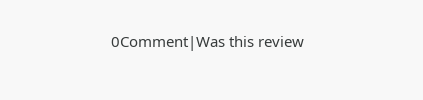0Comment|Was this review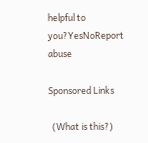helpful to you?YesNoReport abuse

Sponsored Links

  (What is this?)